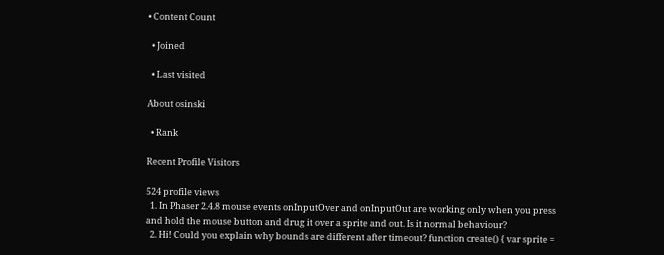• Content Count

  • Joined

  • Last visited

About osinski

  • Rank

Recent Profile Visitors

524 profile views
  1. In Phaser 2.4.8 mouse events onInputOver and onInputOut are working only when you press and hold the mouse button and drug it over a sprite and out. Is it normal behaviour?
  2. Hi! Could you explain why bounds are different after timeout? function create() { var sprite =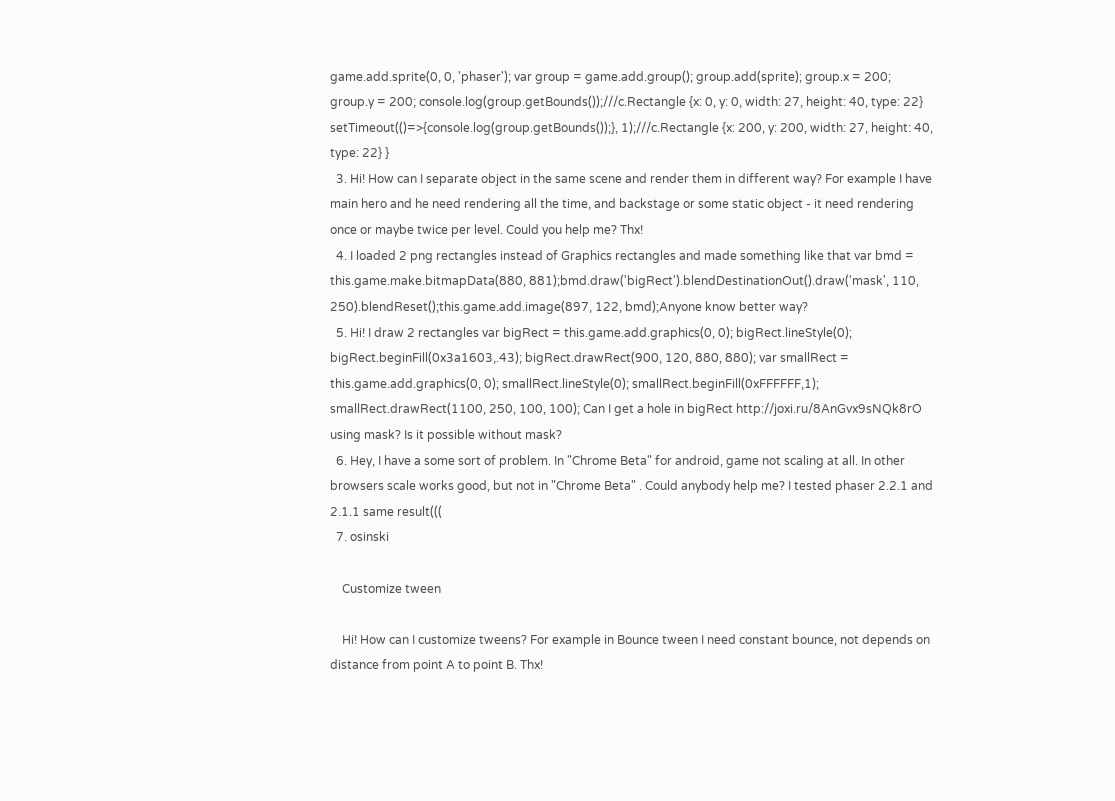game.add.sprite(0, 0, 'phaser'); var group = game.add.group(); group.add(sprite); group.x = 200; group.y = 200; console.log(group.getBounds());///c.Rectangle {x: 0, y: 0, width: 27, height: 40, type: 22} setTimeout(()=>{console.log(group.getBounds());}, 1);///c.Rectangle {x: 200, y: 200, width: 27, height: 40, type: 22} }
  3. Hi! How can I separate object in the same scene and render them in different way? For example I have main hero and he need rendering all the time, and backstage or some static object - it need rendering once or maybe twice per level. Could you help me? Thx!
  4. I loaded 2 png rectangles instead of Graphics rectangles and made something like that var bmd = this.game.make.bitmapData(880, 881);bmd.draw('bigRect').blendDestinationOut().draw('mask', 110, 250).blendReset();this.game.add.image(897, 122, bmd);Anyone know better way?
  5. Hi! I draw 2 rectangles var bigRect = this.game.add.graphics(0, 0); bigRect.lineStyle(0); bigRect.beginFill(0x3a1603,.43); bigRect.drawRect(900, 120, 880, 880); var smallRect = this.game.add.graphics(0, 0); smallRect.lineStyle(0); smallRect.beginFill(0xFFFFFF,1); smallRect.drawRect(1100, 250, 100, 100); Can I get a hole in bigRect http://joxi.ru/8AnGvx9sNQk8rO using mask? Is it possible without mask?
  6. Hey, I have a some sort of problem. In "Chrome Beta" for android, game not scaling at all. In other browsers scale works good, but not in "Chrome Beta" . Could anybody help me? I tested phaser 2.2.1 and 2.1.1 same result(((
  7. osinski

    Customize tween

    Hi! How can I customize tweens? For example in Bounce tween I need constant bounce, not depends on distance from point A to point B. Thx!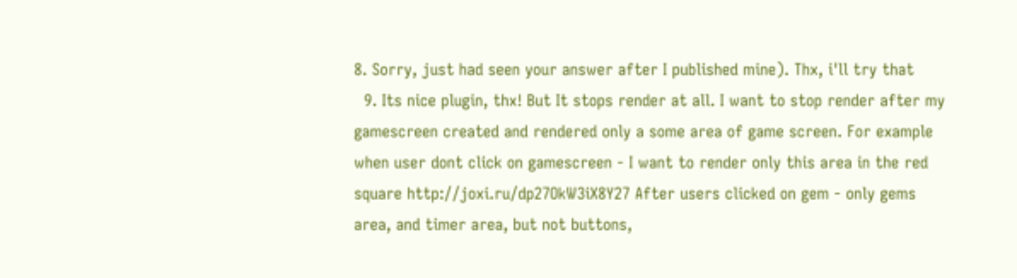8. Sorry, just had seen your answer after I published mine). Thx, i'll try that
  9. Its nice plugin, thx! But It stops render at all. I want to stop render after my gamescreen created and rendered only a some area of game screen. For example when user dont click on gamescreen - I want to render only this area in the red square http://joxi.ru/dp27OkW3iX8Y27 After users clicked on gem - only gems area, and timer area, but not buttons,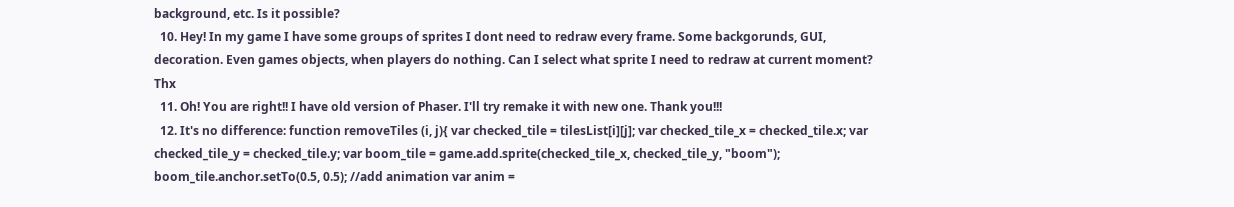background, etc. Is it possible?
  10. Hey! In my game I have some groups of sprites I dont need to redraw every frame. Some backgorunds, GUI, decoration. Even games objects, when players do nothing. Can I select what sprite I need to redraw at current moment? Thx
  11. Oh! You are right!! I have old version of Phaser. I'll try remake it with new one. Thank you!!!
  12. It's no difference: function removeTiles (i, j){ var checked_tile = tilesList[i][j]; var checked_tile_x = checked_tile.x; var checked_tile_y = checked_tile.y; var boom_tile = game.add.sprite(checked_tile_x, checked_tile_y, "boom"); boom_tile.anchor.setTo(0.5, 0.5); //add animation var anim =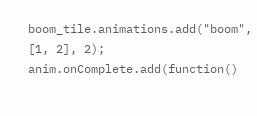boom_tile.animations.add("boom", [1, 2], 2); anim.onComplete.add(function()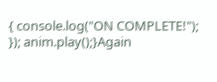{ console.log("ON COMPLETE!"); }); anim.play();}Again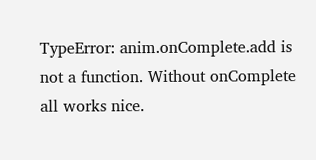TypeError: anim.onComplete.add is not a function. Without onComplete all works nice.